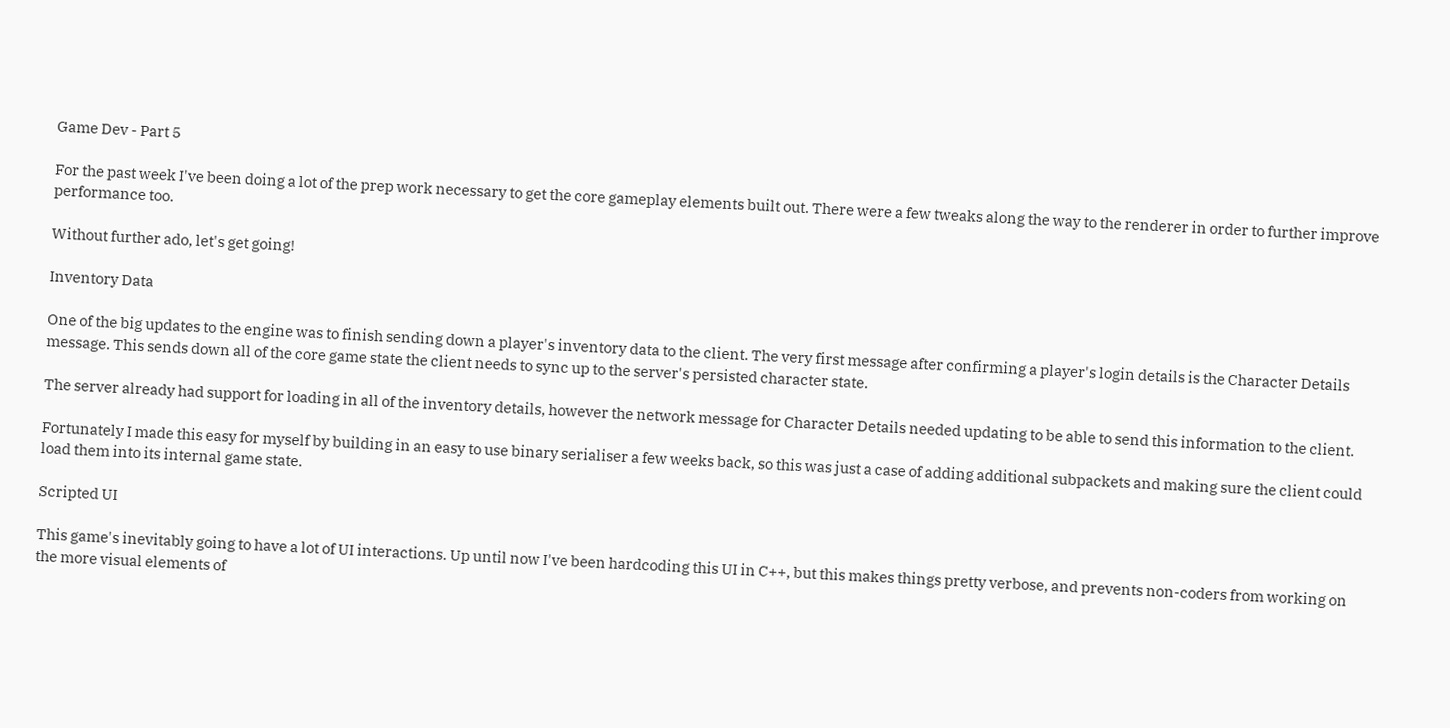Game Dev - Part 5

For the past week I've been doing a lot of the prep work necessary to get the core gameplay elements built out. There were a few tweaks along the way to the renderer in order to further improve performance too.

Without further ado, let's get going!

Inventory Data

One of the big updates to the engine was to finish sending down a player's inventory data to the client. The very first message after confirming a player's login details is the Character Details message. This sends down all of the core game state the client needs to sync up to the server's persisted character state.

The server already had support for loading in all of the inventory details, however the network message for Character Details needed updating to be able to send this information to the client.

Fortunately I made this easy for myself by building in an easy to use binary serialiser a few weeks back, so this was just a case of adding additional subpackets and making sure the client could load them into its internal game state.

Scripted UI

This game's inevitably going to have a lot of UI interactions. Up until now I've been hardcoding this UI in C++, but this makes things pretty verbose, and prevents non-coders from working on the more visual elements of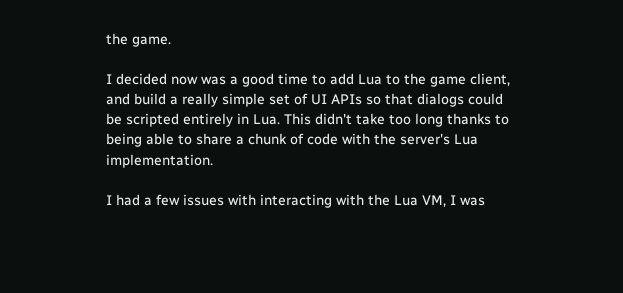the game.

I decided now was a good time to add Lua to the game client, and build a really simple set of UI APIs so that dialogs could be scripted entirely in Lua. This didn't take too long thanks to being able to share a chunk of code with the server's Lua implementation.

I had a few issues with interacting with the Lua VM, I was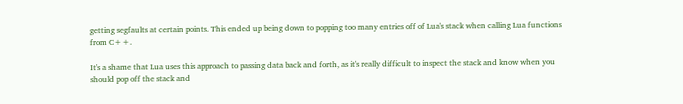getting segfaults at certain points. This ended up being down to popping too many entries off of Lua's stack when calling Lua functions from C++.

It's a shame that Lua uses this approach to passing data back and forth, as it's really difficult to inspect the stack and know when you should pop off the stack and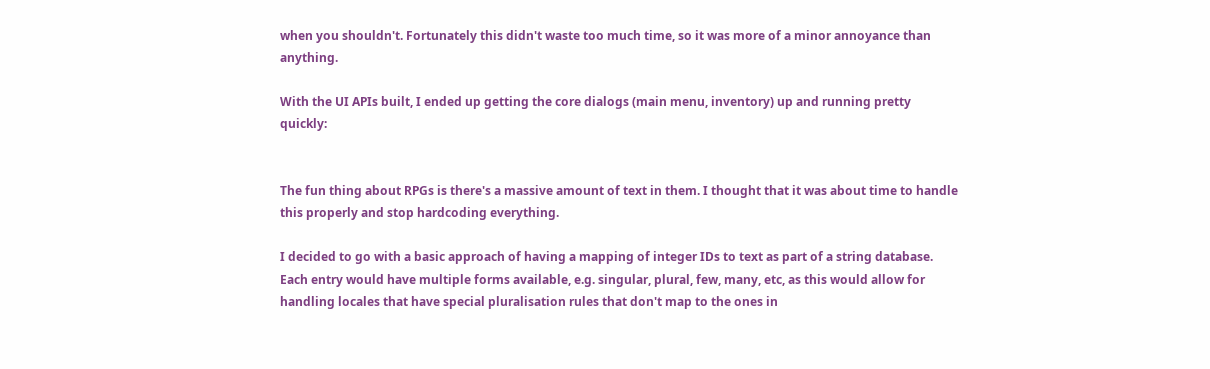when you shouldn't. Fortunately this didn't waste too much time, so it was more of a minor annoyance than anything.

With the UI APIs built, I ended up getting the core dialogs (main menu, inventory) up and running pretty quickly:


The fun thing about RPGs is there's a massive amount of text in them. I thought that it was about time to handle this properly and stop hardcoding everything.

I decided to go with a basic approach of having a mapping of integer IDs to text as part of a string database. Each entry would have multiple forms available, e.g. singular, plural, few, many, etc, as this would allow for handling locales that have special pluralisation rules that don't map to the ones in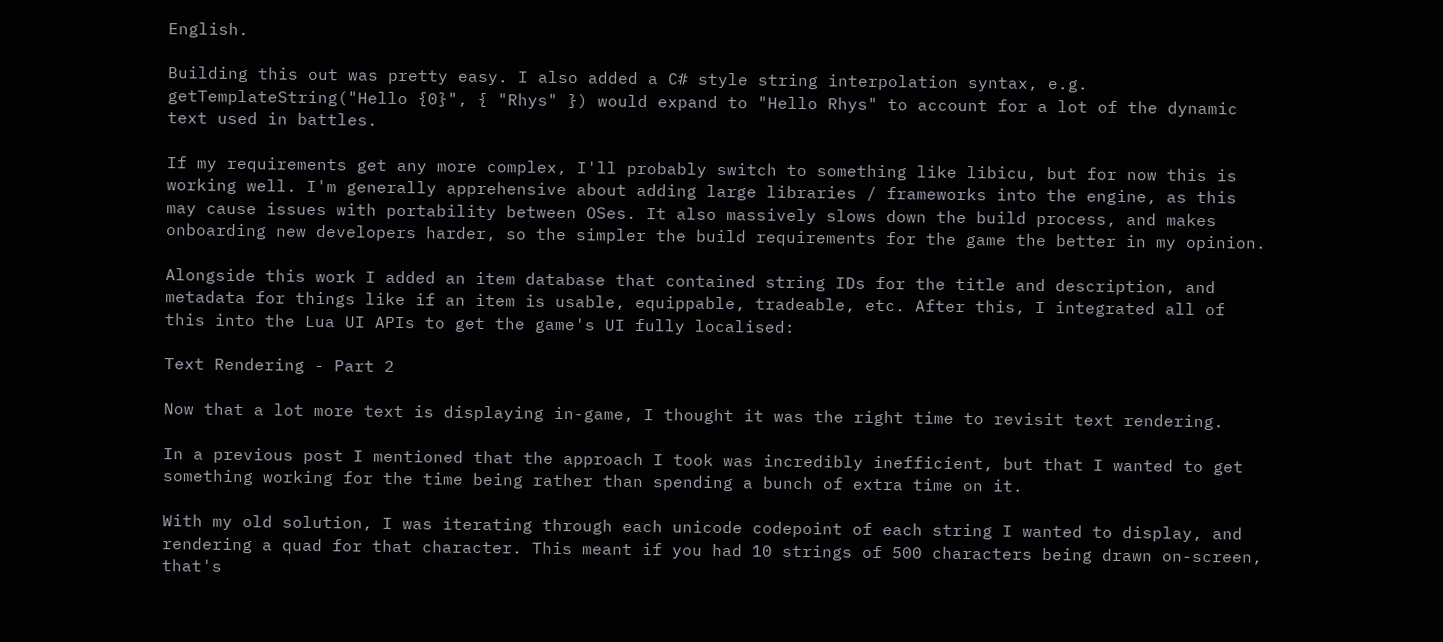English.

Building this out was pretty easy. I also added a C# style string interpolation syntax, e.g. getTemplateString("Hello {0}", { "Rhys" }) would expand to "Hello Rhys" to account for a lot of the dynamic text used in battles.

If my requirements get any more complex, I'll probably switch to something like libicu, but for now this is working well. I'm generally apprehensive about adding large libraries / frameworks into the engine, as this may cause issues with portability between OSes. It also massively slows down the build process, and makes onboarding new developers harder, so the simpler the build requirements for the game the better in my opinion.

Alongside this work I added an item database that contained string IDs for the title and description, and metadata for things like if an item is usable, equippable, tradeable, etc. After this, I integrated all of this into the Lua UI APIs to get the game's UI fully localised:

Text Rendering - Part 2

Now that a lot more text is displaying in-game, I thought it was the right time to revisit text rendering.

In a previous post I mentioned that the approach I took was incredibly inefficient, but that I wanted to get something working for the time being rather than spending a bunch of extra time on it.

With my old solution, I was iterating through each unicode codepoint of each string I wanted to display, and rendering a quad for that character. This meant if you had 10 strings of 500 characters being drawn on-screen, that's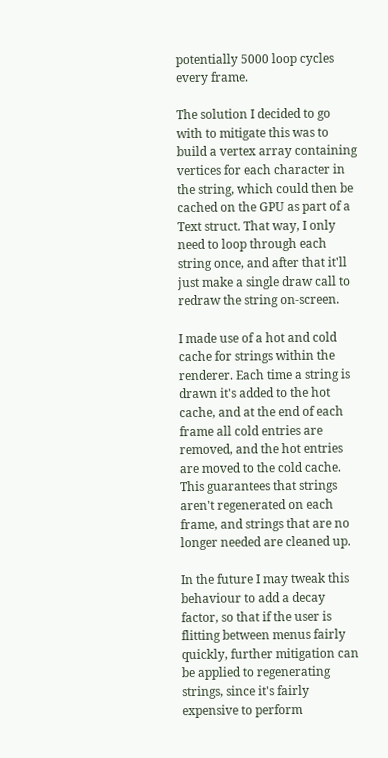potentially 5000 loop cycles every frame.

The solution I decided to go with to mitigate this was to build a vertex array containing vertices for each character in the string, which could then be cached on the GPU as part of a Text struct. That way, I only need to loop through each string once, and after that it'll just make a single draw call to redraw the string on-screen.

I made use of a hot and cold cache for strings within the renderer. Each time a string is drawn it's added to the hot cache, and at the end of each frame all cold entries are removed, and the hot entries are moved to the cold cache. This guarantees that strings aren't regenerated on each frame, and strings that are no longer needed are cleaned up.

In the future I may tweak this behaviour to add a decay factor, so that if the user is flitting between menus fairly quickly, further mitigation can be applied to regenerating strings, since it's fairly expensive to perform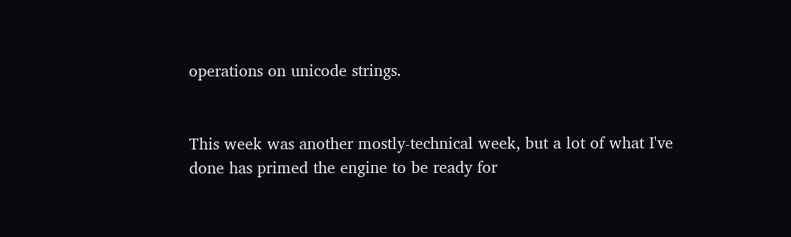operations on unicode strings.


This week was another mostly-technical week, but a lot of what I've done has primed the engine to be ready for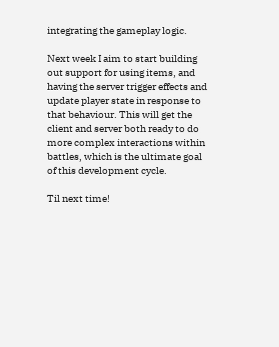integrating the gameplay logic.

Next week I aim to start building out support for using items, and having the server trigger effects and update player state in response to that behaviour. This will get the client and server both ready to do more complex interactions within battles, which is the ultimate goal of this development cycle.

Til next time!